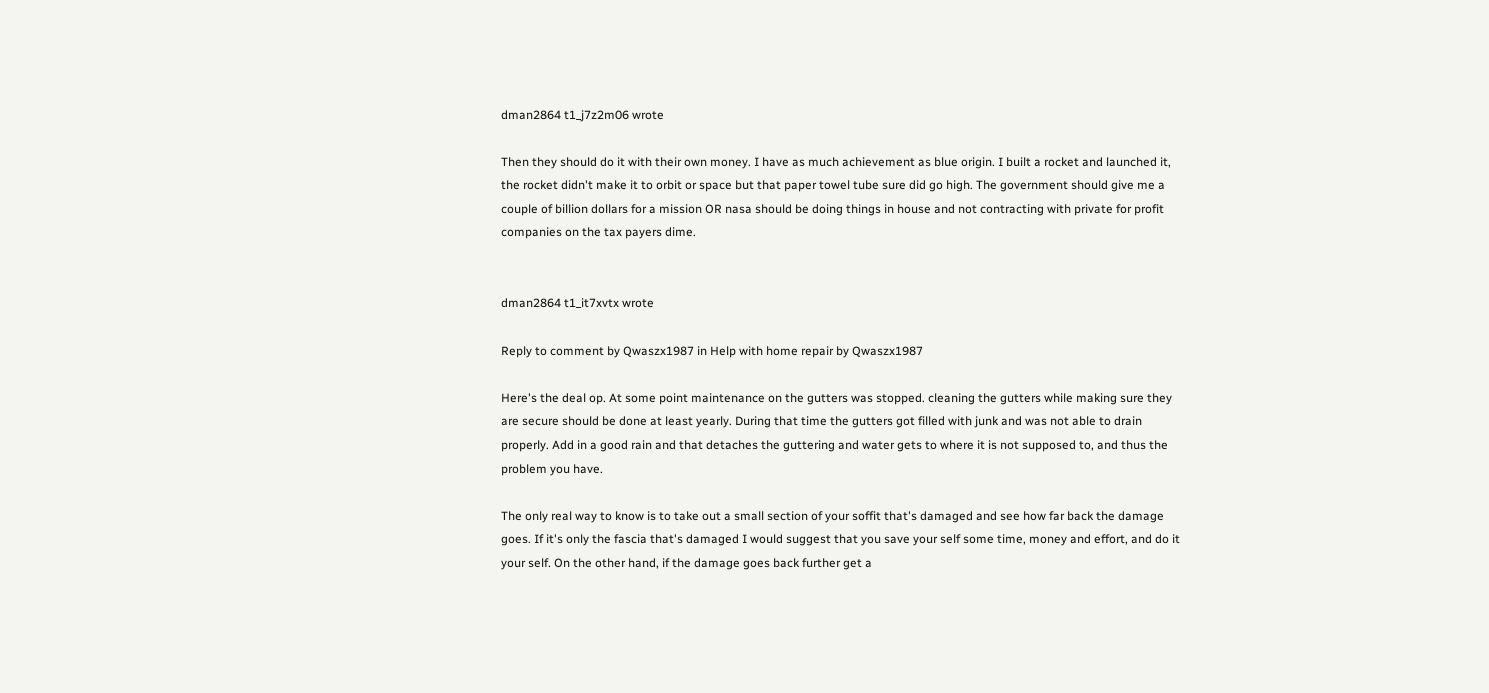dman2864 t1_j7z2m06 wrote

Then they should do it with their own money. I have as much achievement as blue origin. I built a rocket and launched it, the rocket didn't make it to orbit or space but that paper towel tube sure did go high. The government should give me a couple of billion dollars for a mission OR nasa should be doing things in house and not contracting with private for profit companies on the tax payers dime.


dman2864 t1_it7xvtx wrote

Reply to comment by Qwaszx1987 in Help with home repair by Qwaszx1987

Here's the deal op. At some point maintenance on the gutters was stopped. cleaning the gutters while making sure they are secure should be done at least yearly. During that time the gutters got filled with junk and was not able to drain properly. Add in a good rain and that detaches the guttering and water gets to where it is not supposed to, and thus the problem you have.

The only real way to know is to take out a small section of your soffit that's damaged and see how far back the damage goes. If it's only the fascia that's damaged I would suggest that you save your self some time, money and effort, and do it your self. On the other hand, if the damage goes back further get a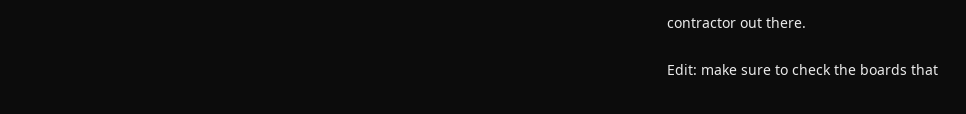contractor out there.

Edit: make sure to check the boards that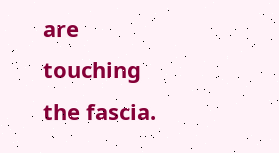are touching the fascia.